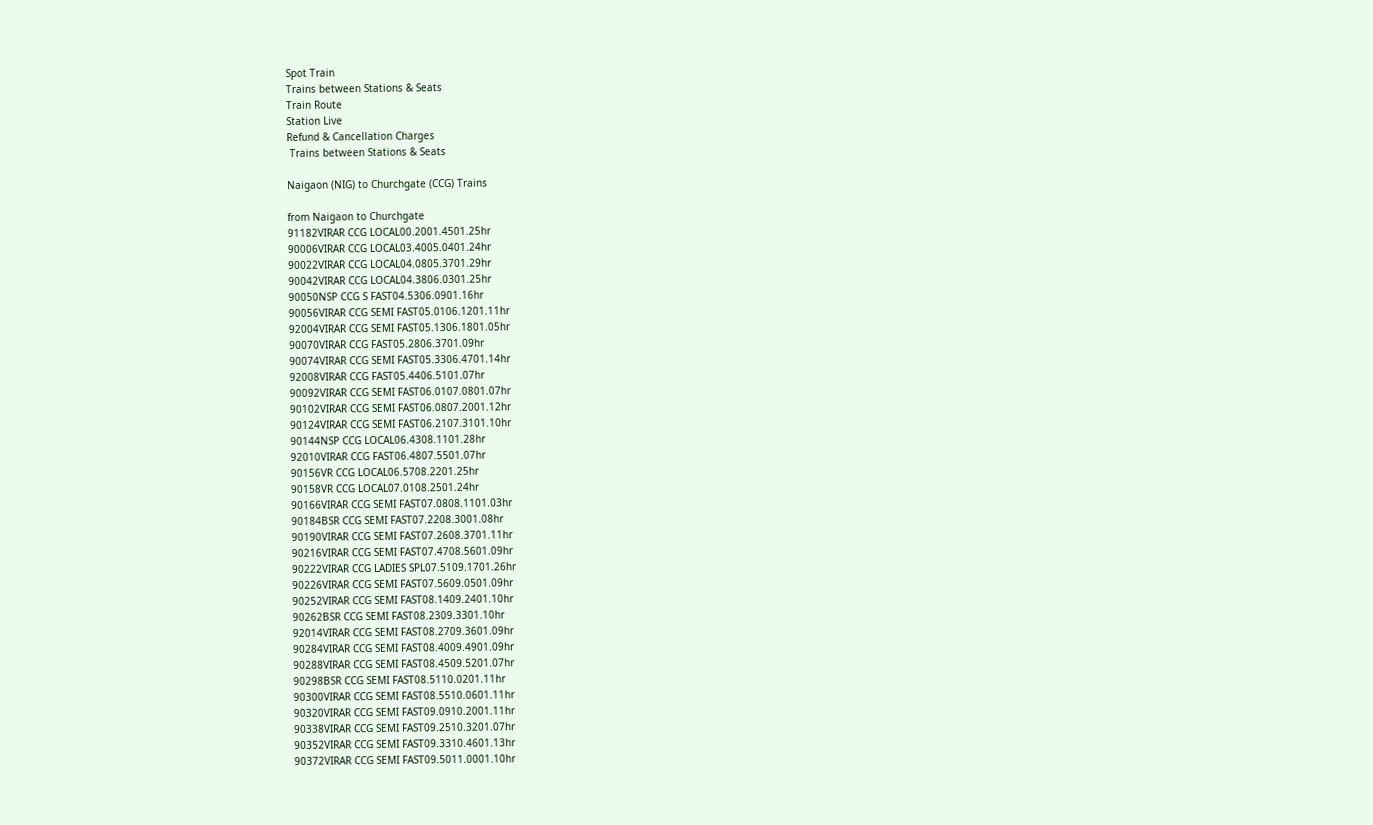Spot Train
Trains between Stations & Seats
Train Route
Station Live
Refund & Cancellation Charges
 Trains between Stations & Seats

Naigaon (NIG) to Churchgate (CCG) Trains

from Naigaon to Churchgate
91182VIRAR CCG LOCAL00.2001.4501.25hr
90006VIRAR CCG LOCAL03.4005.0401.24hr
90022VIRAR CCG LOCAL04.0805.3701.29hr
90042VIRAR CCG LOCAL04.3806.0301.25hr
90050NSP CCG S FAST04.5306.0901.16hr
90056VIRAR CCG SEMI FAST05.0106.1201.11hr
92004VIRAR CCG SEMI FAST05.1306.1801.05hr
90070VIRAR CCG FAST05.2806.3701.09hr
90074VIRAR CCG SEMI FAST05.3306.4701.14hr
92008VIRAR CCG FAST05.4406.5101.07hr
90092VIRAR CCG SEMI FAST06.0107.0801.07hr
90102VIRAR CCG SEMI FAST06.0807.2001.12hr
90124VIRAR CCG SEMI FAST06.2107.3101.10hr
90144NSP CCG LOCAL06.4308.1101.28hr
92010VIRAR CCG FAST06.4807.5501.07hr
90156VR CCG LOCAL06.5708.2201.25hr
90158VR CCG LOCAL07.0108.2501.24hr
90166VIRAR CCG SEMI FAST07.0808.1101.03hr
90184BSR CCG SEMI FAST07.2208.3001.08hr
90190VIRAR CCG SEMI FAST07.2608.3701.11hr
90216VIRAR CCG SEMI FAST07.4708.5601.09hr
90222VIRAR CCG LADIES SPL07.5109.1701.26hr
90226VIRAR CCG SEMI FAST07.5609.0501.09hr
90252VIRAR CCG SEMI FAST08.1409.2401.10hr
90262BSR CCG SEMI FAST08.2309.3301.10hr
92014VIRAR CCG SEMI FAST08.2709.3601.09hr
90284VIRAR CCG SEMI FAST08.4009.4901.09hr
90288VIRAR CCG SEMI FAST08.4509.5201.07hr
90298BSR CCG SEMI FAST08.5110.0201.11hr
90300VIRAR CCG SEMI FAST08.5510.0601.11hr
90320VIRAR CCG SEMI FAST09.0910.2001.11hr
90338VIRAR CCG SEMI FAST09.2510.3201.07hr
90352VIRAR CCG SEMI FAST09.3310.4601.13hr
90372VIRAR CCG SEMI FAST09.5011.0001.10hr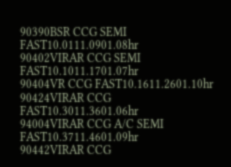90390BSR CCG SEMI FAST10.0111.0901.08hr
90402VIRAR CCG SEMI FAST10.1011.1701.07hr
90404VR CCG FAST10.1611.2601.10hr
90424VIRAR CCG FAST10.3011.3601.06hr
94004VIRAR CCG A/C SEMI FAST10.3711.4601.09hr
90442VIRAR CCG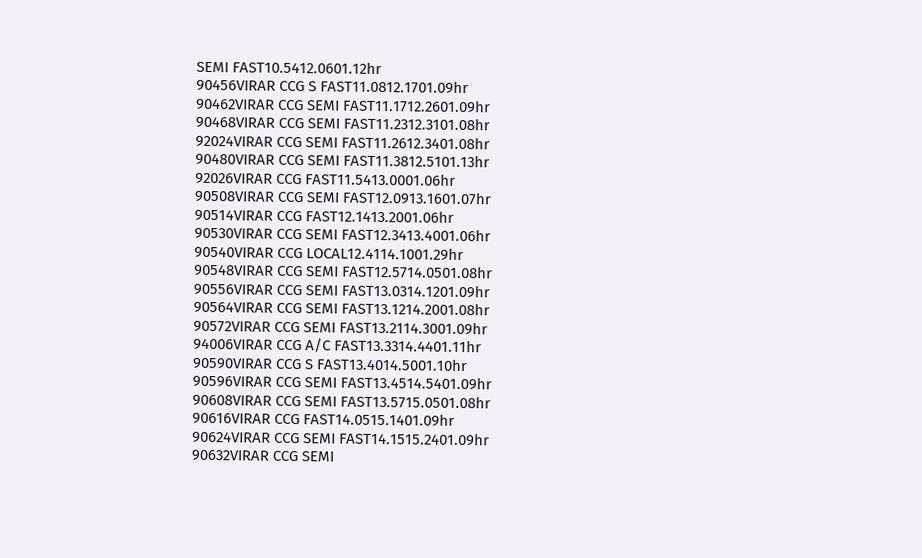SEMI FAST10.5412.0601.12hr
90456VIRAR CCG S FAST11.0812.1701.09hr
90462VIRAR CCG SEMI FAST11.1712.2601.09hr
90468VIRAR CCG SEMI FAST11.2312.3101.08hr
92024VIRAR CCG SEMI FAST11.2612.3401.08hr
90480VIRAR CCG SEMI FAST11.3812.5101.13hr
92026VIRAR CCG FAST11.5413.0001.06hr
90508VIRAR CCG SEMI FAST12.0913.1601.07hr
90514VIRAR CCG FAST12.1413.2001.06hr
90530VIRAR CCG SEMI FAST12.3413.4001.06hr
90540VIRAR CCG LOCAL12.4114.1001.29hr
90548VIRAR CCG SEMI FAST12.5714.0501.08hr
90556VIRAR CCG SEMI FAST13.0314.1201.09hr
90564VIRAR CCG SEMI FAST13.1214.2001.08hr
90572VIRAR CCG SEMI FAST13.2114.3001.09hr
94006VIRAR CCG A/C FAST13.3314.4401.11hr
90590VIRAR CCG S FAST13.4014.5001.10hr
90596VIRAR CCG SEMI FAST13.4514.5401.09hr
90608VIRAR CCG SEMI FAST13.5715.0501.08hr
90616VIRAR CCG FAST14.0515.1401.09hr
90624VIRAR CCG SEMI FAST14.1515.2401.09hr
90632VIRAR CCG SEMI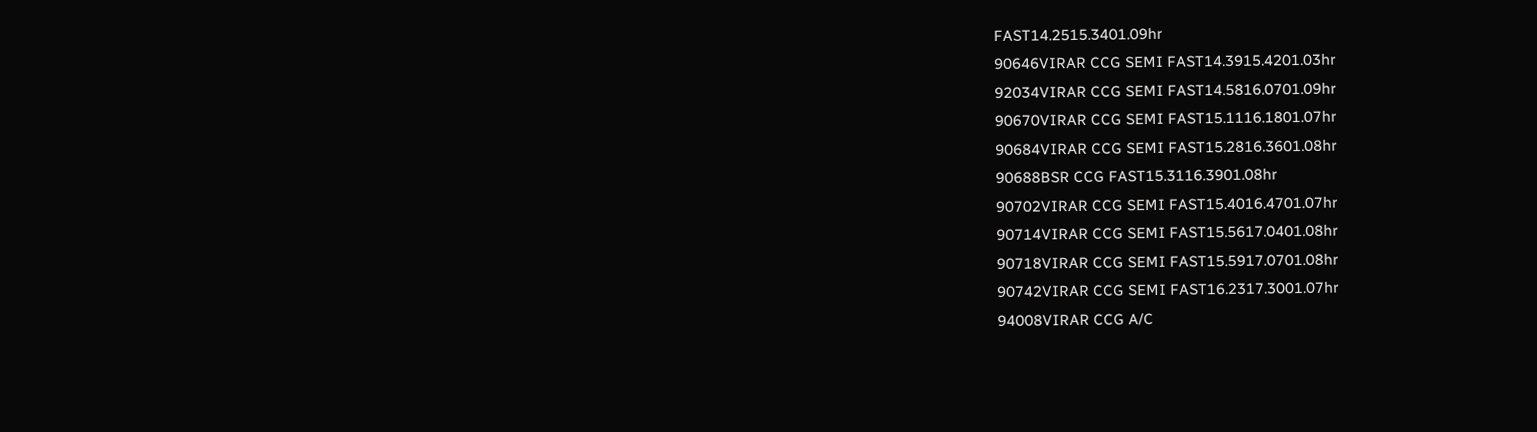FAST14.2515.3401.09hr
90646VIRAR CCG SEMI FAST14.3915.4201.03hr
92034VIRAR CCG SEMI FAST14.5816.0701.09hr
90670VIRAR CCG SEMI FAST15.1116.1801.07hr
90684VIRAR CCG SEMI FAST15.2816.3601.08hr
90688BSR CCG FAST15.3116.3901.08hr
90702VIRAR CCG SEMI FAST15.4016.4701.07hr
90714VIRAR CCG SEMI FAST15.5617.0401.08hr
90718VIRAR CCG SEMI FAST15.5917.0701.08hr
90742VIRAR CCG SEMI FAST16.2317.3001.07hr
94008VIRAR CCG A/C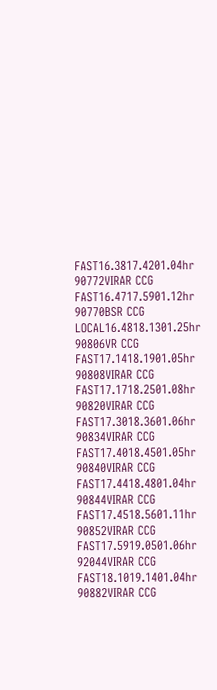FAST16.3817.4201.04hr
90772VIRAR CCG FAST16.4717.5901.12hr
90770BSR CCG LOCAL16.4818.1301.25hr
90806VR CCG FAST17.1418.1901.05hr
90808VIRAR CCG FAST17.1718.2501.08hr
90820VIRAR CCG FAST17.3018.3601.06hr
90834VIRAR CCG FAST17.4018.4501.05hr
90840VIRAR CCG FAST17.4418.4801.04hr
90844VIRAR CCG FAST17.4518.5601.11hr
90852VIRAR CCG FAST17.5919.0501.06hr
92044VIRAR CCG FAST18.1019.1401.04hr
90882VIRAR CCG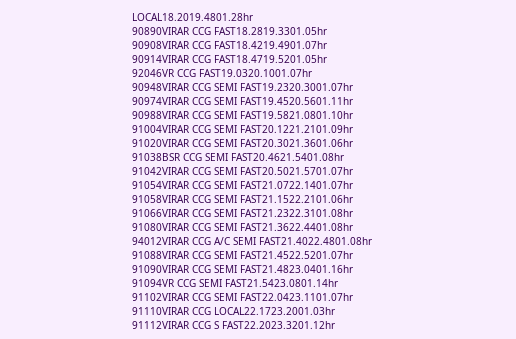LOCAL18.2019.4801.28hr
90890VIRAR CCG FAST18.2819.3301.05hr
90908VIRAR CCG FAST18.4219.4901.07hr
90914VIRAR CCG FAST18.4719.5201.05hr
92046VR CCG FAST19.0320.1001.07hr
90948VIRAR CCG SEMI FAST19.2320.3001.07hr
90974VIRAR CCG SEMI FAST19.4520.5601.11hr
90988VIRAR CCG SEMI FAST19.5821.0801.10hr
91004VIRAR CCG SEMI FAST20.1221.2101.09hr
91020VIRAR CCG SEMI FAST20.3021.3601.06hr
91038BSR CCG SEMI FAST20.4621.5401.08hr
91042VIRAR CCG SEMI FAST20.5021.5701.07hr
91054VIRAR CCG SEMI FAST21.0722.1401.07hr
91058VIRAR CCG SEMI FAST21.1522.2101.06hr
91066VIRAR CCG SEMI FAST21.2322.3101.08hr
91080VIRAR CCG SEMI FAST21.3622.4401.08hr
94012VIRAR CCG A/C SEMI FAST21.4022.4801.08hr
91088VIRAR CCG SEMI FAST21.4522.5201.07hr
91090VIRAR CCG SEMI FAST21.4823.0401.16hr
91094VR CCG SEMI FAST21.5423.0801.14hr
91102VIRAR CCG SEMI FAST22.0423.1101.07hr
91110VIRAR CCG LOCAL22.1723.2001.03hr
91112VIRAR CCG S FAST22.2023.3201.12hr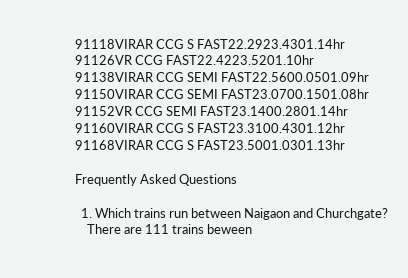91118VIRAR CCG S FAST22.2923.4301.14hr
91126VR CCG FAST22.4223.5201.10hr
91138VIRAR CCG SEMI FAST22.5600.0501.09hr
91150VIRAR CCG SEMI FAST23.0700.1501.08hr
91152VR CCG SEMI FAST23.1400.2801.14hr
91160VIRAR CCG S FAST23.3100.4301.12hr
91168VIRAR CCG S FAST23.5001.0301.13hr

Frequently Asked Questions

  1. Which trains run between Naigaon and Churchgate?
    There are 111 trains beween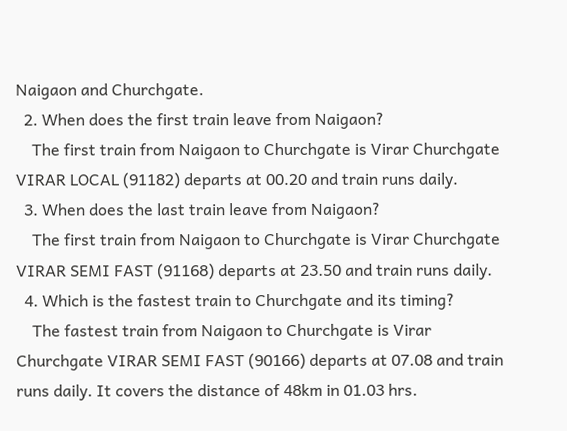Naigaon and Churchgate.
  2. When does the first train leave from Naigaon?
    The first train from Naigaon to Churchgate is Virar Churchgate VIRAR LOCAL (91182) departs at 00.20 and train runs daily.
  3. When does the last train leave from Naigaon?
    The first train from Naigaon to Churchgate is Virar Churchgate VIRAR SEMI FAST (91168) departs at 23.50 and train runs daily.
  4. Which is the fastest train to Churchgate and its timing?
    The fastest train from Naigaon to Churchgate is Virar Churchgate VIRAR SEMI FAST (90166) departs at 07.08 and train runs daily. It covers the distance of 48km in 01.03 hrs.